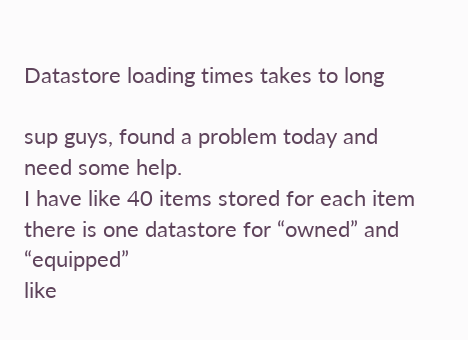Datastore loading times takes to long

sup guys, found a problem today and need some help.
I have like 40 items stored for each item there is one datastore for “owned” and “equipped”
like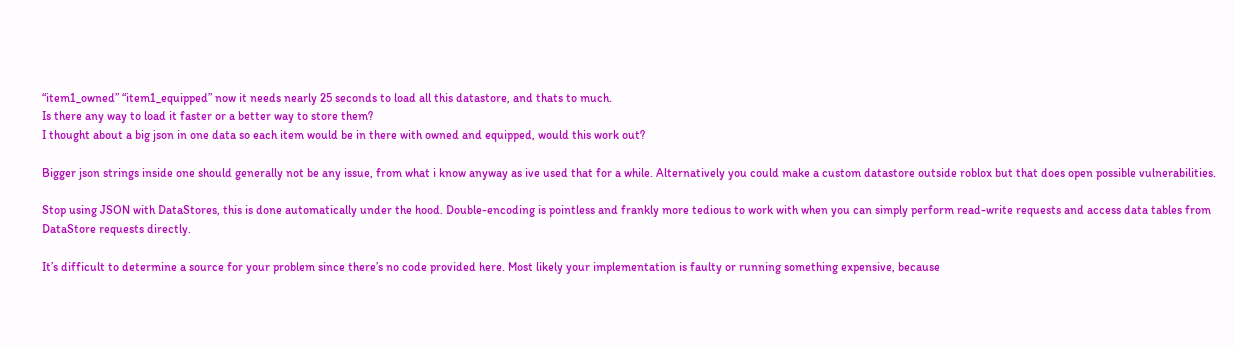“item1_owned” “item1_equipped” now it needs nearly 25 seconds to load all this datastore, and thats to much.
Is there any way to load it faster or a better way to store them?
I thought about a big json in one data so each item would be in there with owned and equipped, would this work out?

Bigger json strings inside one should generally not be any issue, from what i know anyway as ive used that for a while. Alternatively you could make a custom datastore outside roblox but that does open possible vulnerabilities.

Stop using JSON with DataStores, this is done automatically under the hood. Double-encoding is pointless and frankly more tedious to work with when you can simply perform read-write requests and access data tables from DataStore requests directly.

It’s difficult to determine a source for your problem since there’s no code provided here. Most likely your implementation is faulty or running something expensive, because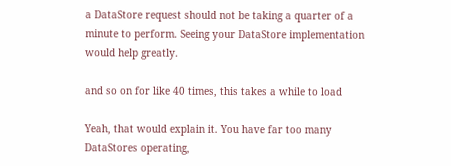a DataStore request should not be taking a quarter of a minute to perform. Seeing your DataStore implementation would help greatly.

and so on for like 40 times, this takes a while to load

Yeah, that would explain it. You have far too many DataStores operating,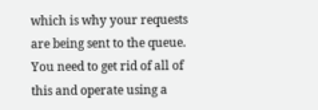which is why your requests are being sent to the queue. You need to get rid of all of this and operate using a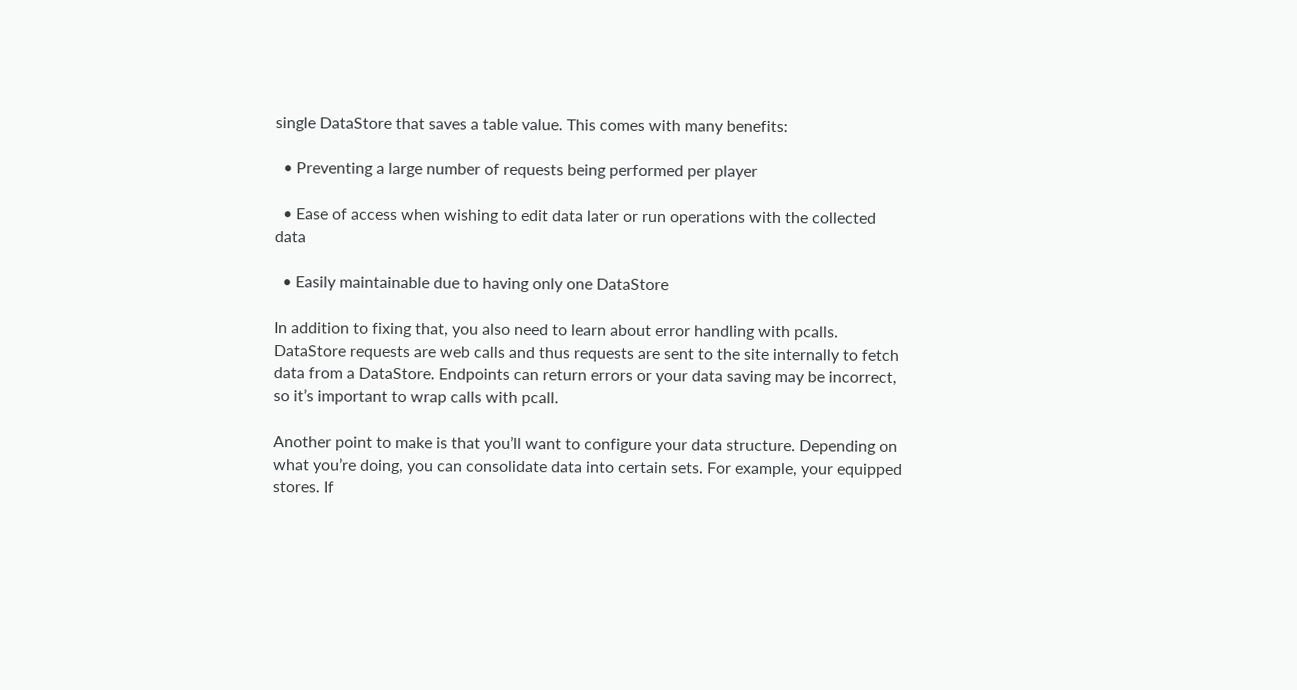single DataStore that saves a table value. This comes with many benefits:

  • Preventing a large number of requests being performed per player

  • Ease of access when wishing to edit data later or run operations with the collected data

  • Easily maintainable due to having only one DataStore

In addition to fixing that, you also need to learn about error handling with pcalls. DataStore requests are web calls and thus requests are sent to the site internally to fetch data from a DataStore. Endpoints can return errors or your data saving may be incorrect, so it’s important to wrap calls with pcall.

Another point to make is that you’ll want to configure your data structure. Depending on what you’re doing, you can consolidate data into certain sets. For example, your equipped stores. If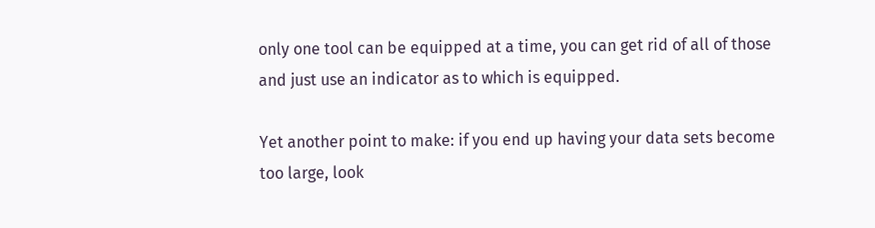only one tool can be equipped at a time, you can get rid of all of those and just use an indicator as to which is equipped.

Yet another point to make: if you end up having your data sets become too large, look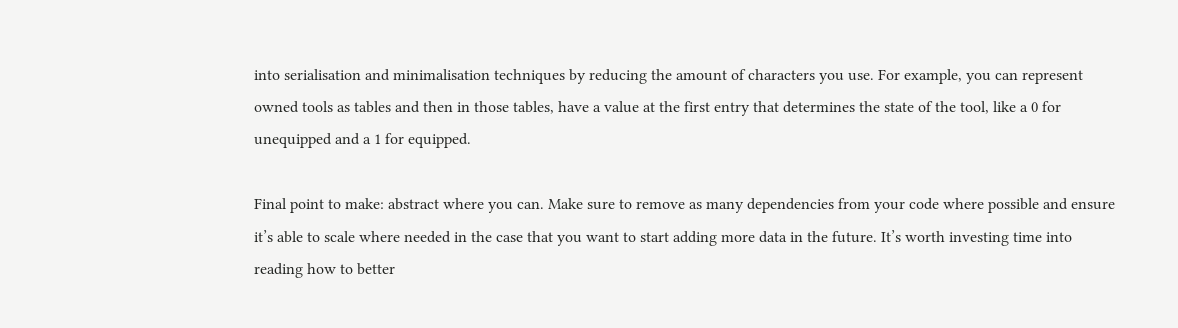into serialisation and minimalisation techniques by reducing the amount of characters you use. For example, you can represent owned tools as tables and then in those tables, have a value at the first entry that determines the state of the tool, like a 0 for unequipped and a 1 for equipped.

Final point to make: abstract where you can. Make sure to remove as many dependencies from your code where possible and ensure it’s able to scale where needed in the case that you want to start adding more data in the future. It’s worth investing time into reading how to better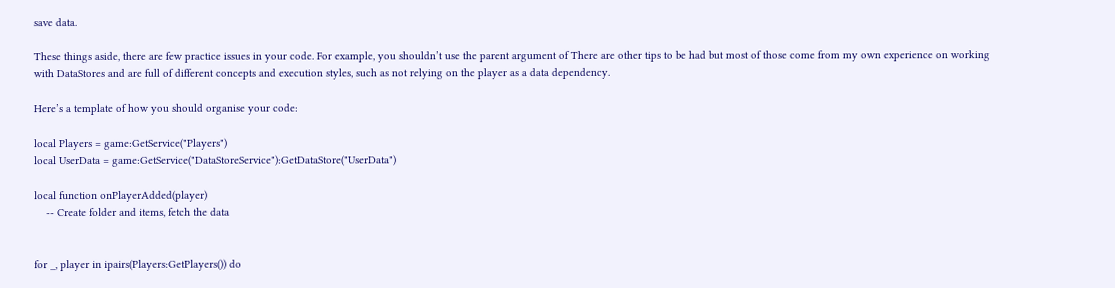save data.

These things aside, there are few practice issues in your code. For example, you shouldn’t use the parent argument of There are other tips to be had but most of those come from my own experience on working with DataStores and are full of different concepts and execution styles, such as not relying on the player as a data dependency.

Here’s a template of how you should organise your code:

local Players = game:GetService("Players")
local UserData = game:GetService("DataStoreService"):GetDataStore("UserData")

local function onPlayerAdded(player)
    -- Create folder and items, fetch the data


for _, player in ipairs(Players:GetPlayers()) do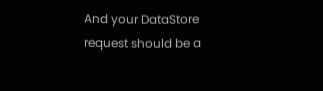And your DataStore request should be a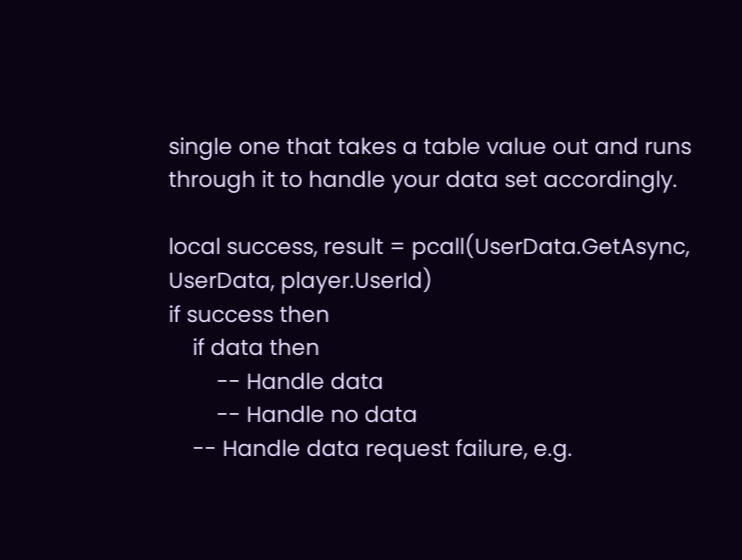single one that takes a table value out and runs through it to handle your data set accordingly.

local success, result = pcall(UserData.GetAsync, UserData, player.UserId)
if success then
    if data then
        -- Handle data
        -- Handle no data
    -- Handle data request failure, e.g.